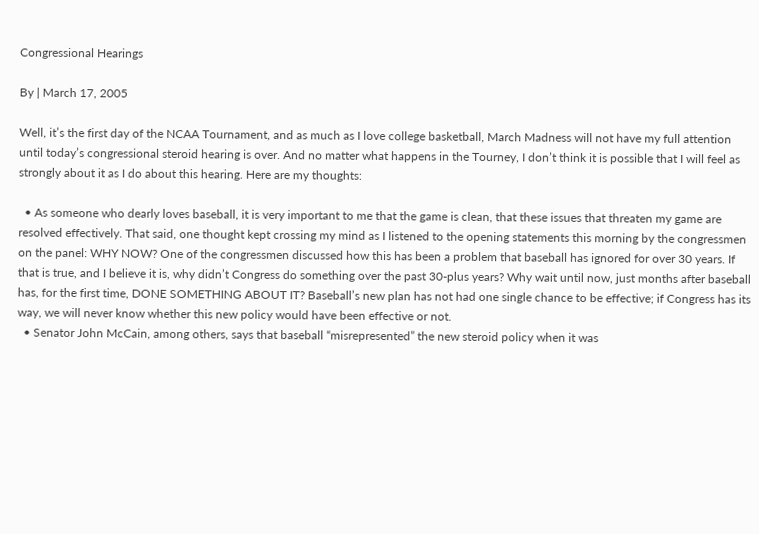Congressional Hearings

By | March 17, 2005

Well, it’s the first day of the NCAA Tournament, and as much as I love college basketball, March Madness will not have my full attention until today’s congressional steroid hearing is over. And no matter what happens in the Tourney, I don’t think it is possible that I will feel as strongly about it as I do about this hearing. Here are my thoughts:

  • As someone who dearly loves baseball, it is very important to me that the game is clean, that these issues that threaten my game are resolved effectively. That said, one thought kept crossing my mind as I listened to the opening statements this morning by the congressmen on the panel: WHY NOW? One of the congressmen discussed how this has been a problem that baseball has ignored for over 30 years. If that is true, and I believe it is, why didn’t Congress do something over the past 30-plus years? Why wait until now, just months after baseball has, for the first time, DONE SOMETHING ABOUT IT? Baseball’s new plan has not had one single chance to be effective; if Congress has its way, we will never know whether this new policy would have been effective or not.
  • Senator John McCain, among others, says that baseball “misrepresented” the new steroid policy when it was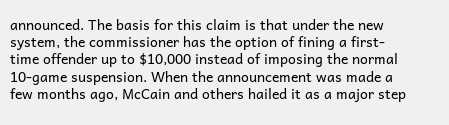announced. The basis for this claim is that under the new system, the commissioner has the option of fining a first-time offender up to $10,000 instead of imposing the normal 10-game suspension. When the announcement was made a few months ago, McCain and others hailed it as a major step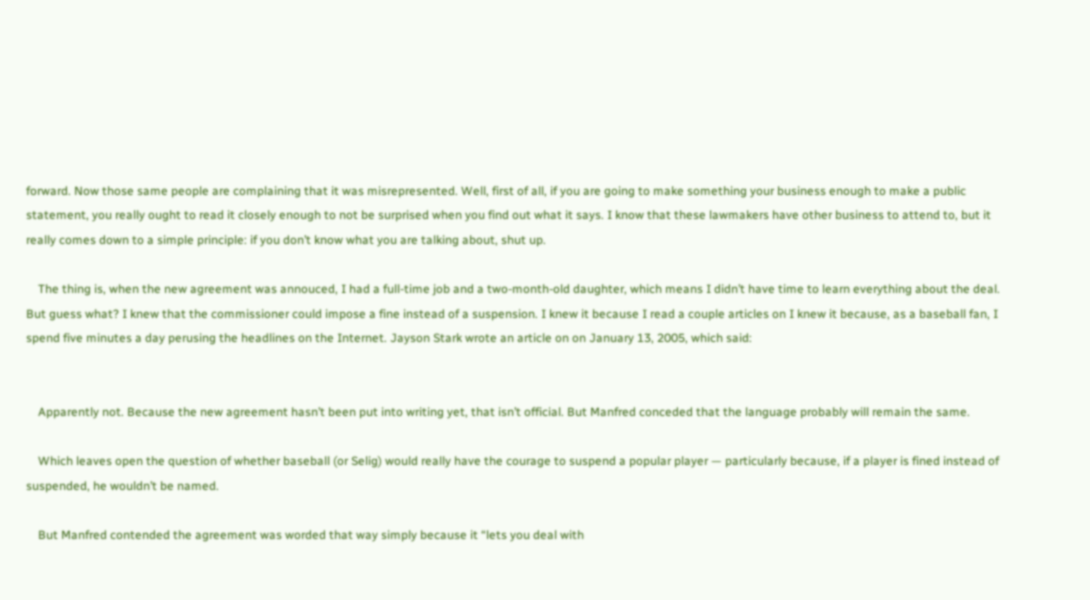forward. Now those same people are complaining that it was misrepresented. Well, first of all, if you are going to make something your business enough to make a public statement, you really ought to read it closely enough to not be surprised when you find out what it says. I know that these lawmakers have other business to attend to, but it really comes down to a simple principle: if you don’t know what you are talking about, shut up.

    The thing is, when the new agreement was annouced, I had a full-time job and a two-month-old daughter, which means I didn’t have time to learn everything about the deal. But guess what? I knew that the commissioner could impose a fine instead of a suspension. I knew it because I read a couple articles on I knew it because, as a baseball fan, I spend five minutes a day perusing the headlines on the Internet. Jayson Stark wrote an article on on January 13, 2005, which said:


    Apparently not. Because the new agreement hasn’t been put into writing yet, that isn’t official. But Manfred conceded that the language probably will remain the same.

    Which leaves open the question of whether baseball (or Selig) would really have the courage to suspend a popular player — particularly because, if a player is fined instead of suspended, he wouldn’t be named.

    But Manfred contended the agreement was worded that way simply because it “lets you deal with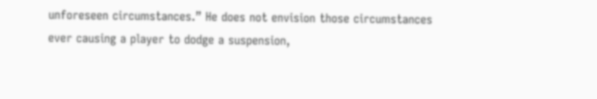unforeseen circumstances.” He does not envision those circumstances ever causing a player to dodge a suspension,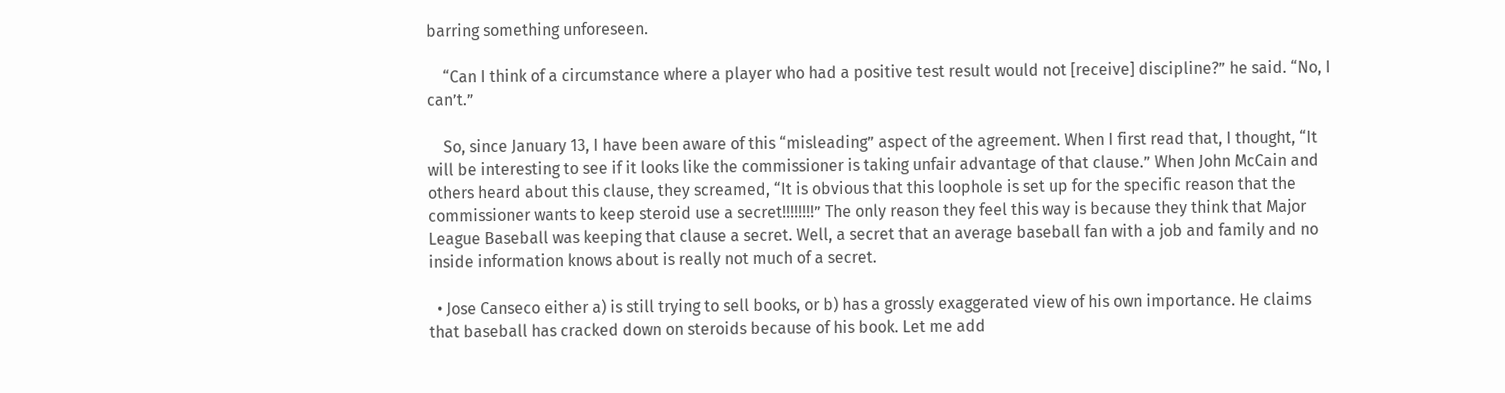barring something unforeseen.

    “Can I think of a circumstance where a player who had a positive test result would not [receive] discipline?” he said. “No, I can’t.”

    So, since January 13, I have been aware of this “misleading” aspect of the agreement. When I first read that, I thought, “It will be interesting to see if it looks like the commissioner is taking unfair advantage of that clause.” When John McCain and others heard about this clause, they screamed, “It is obvious that this loophole is set up for the specific reason that the commissioner wants to keep steroid use a secret!!!!!!!!” The only reason they feel this way is because they think that Major League Baseball was keeping that clause a secret. Well, a secret that an average baseball fan with a job and family and no inside information knows about is really not much of a secret.

  • Jose Canseco either a) is still trying to sell books, or b) has a grossly exaggerated view of his own importance. He claims that baseball has cracked down on steroids because of his book. Let me add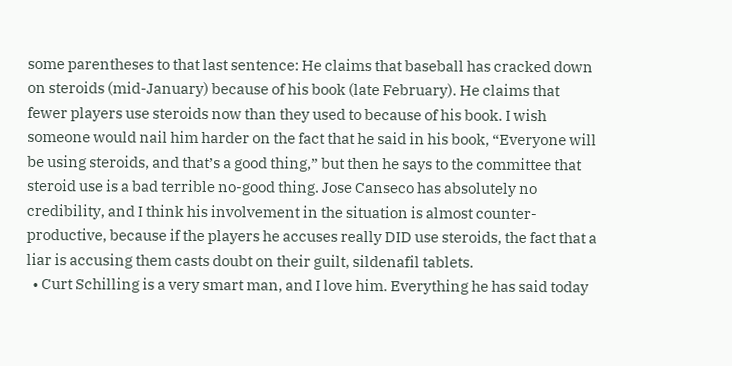some parentheses to that last sentence: He claims that baseball has cracked down on steroids (mid-January) because of his book (late February). He claims that fewer players use steroids now than they used to because of his book. I wish someone would nail him harder on the fact that he said in his book, “Everyone will be using steroids, and that’s a good thing,” but then he says to the committee that steroid use is a bad terrible no-good thing. Jose Canseco has absolutely no credibility, and I think his involvement in the situation is almost counter-productive, because if the players he accuses really DID use steroids, the fact that a liar is accusing them casts doubt on their guilt, sildenafil tablets.
  • Curt Schilling is a very smart man, and I love him. Everything he has said today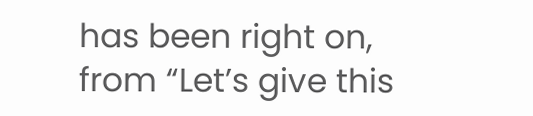has been right on, from “Let’s give this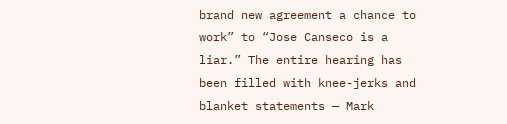brand new agreement a chance to work” to “Jose Canseco is a liar.” The entire hearing has been filled with knee-jerks and blanket statements — Mark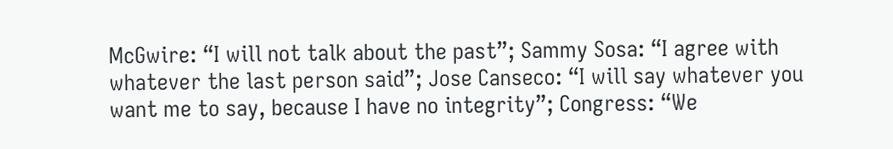McGwire: “I will not talk about the past”; Sammy Sosa: “I agree with whatever the last person said”; Jose Canseco: “I will say whatever you want me to say, because I have no integrity”; Congress: “We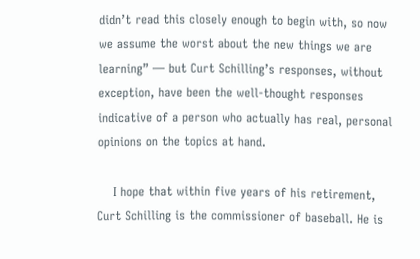didn’t read this closely enough to begin with, so now we assume the worst about the new things we are learning” — but Curt Schilling’s responses, without exception, have been the well-thought responses indicative of a person who actually has real, personal opinions on the topics at hand.

    I hope that within five years of his retirement, Curt Schilling is the commissioner of baseball. He is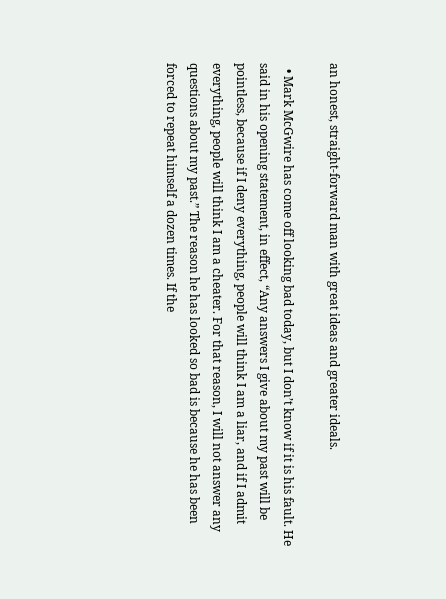an honest, straight-forward man with great ideas and greater ideals.

  • Mark McGwire has come off looking bad today, but I don’t know if it is his fault. He said in his opening statement, in effect, “Any answers I give about my past will be pointless, because if I deny everything, people will think I am a liar, and if I admit everything, people will think I am a cheater. For that reason, I will not answer any questions about my past.” The reason he has looked so bad is because he has been forced to repeat himself a dozen times. If the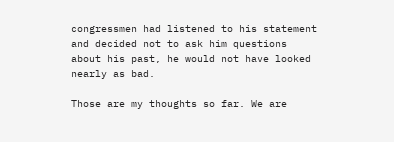congressmen had listened to his statement and decided not to ask him questions about his past, he would not have looked nearly as bad.

Those are my thoughts so far. We are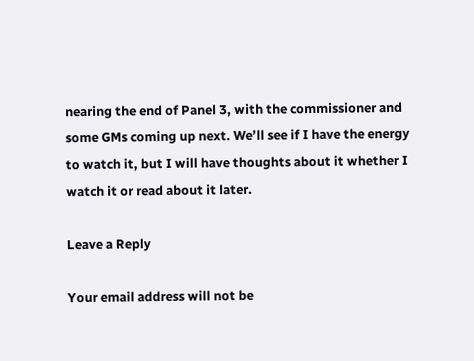nearing the end of Panel 3, with the commissioner and some GMs coming up next. We’ll see if I have the energy to watch it, but I will have thoughts about it whether I watch it or read about it later.

Leave a Reply

Your email address will not be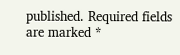published. Required fields are marked *